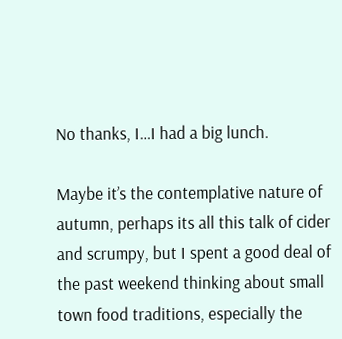No thanks, I…I had a big lunch.

Maybe it’s the contemplative nature of autumn, perhaps its all this talk of cider and scrumpy, but I spent a good deal of the past weekend thinking about small town food traditions, especially the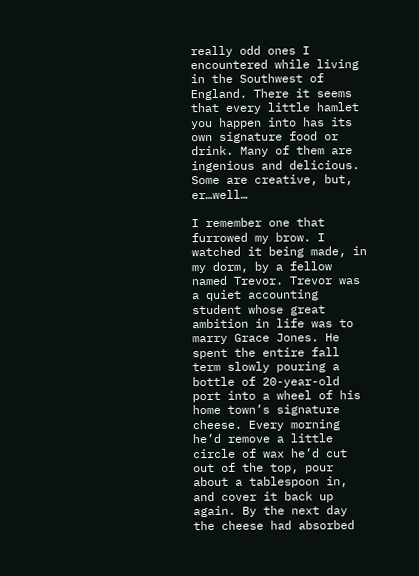really odd ones I encountered while living in the Southwest of England. There it seems that every little hamlet you happen into has its own signature food or drink. Many of them are ingenious and delicious. Some are creative, but, er…well…

I remember one that furrowed my brow. I watched it being made, in my dorm, by a fellow named Trevor. Trevor was a quiet accounting student whose great ambition in life was to marry Grace Jones. He spent the entire fall term slowly pouring a bottle of 20-year-old port into a wheel of his home town’s signature cheese. Every morning he’d remove a little circle of wax he’d cut out of the top, pour about a tablespoon in, and cover it back up again. By the next day the cheese had absorbed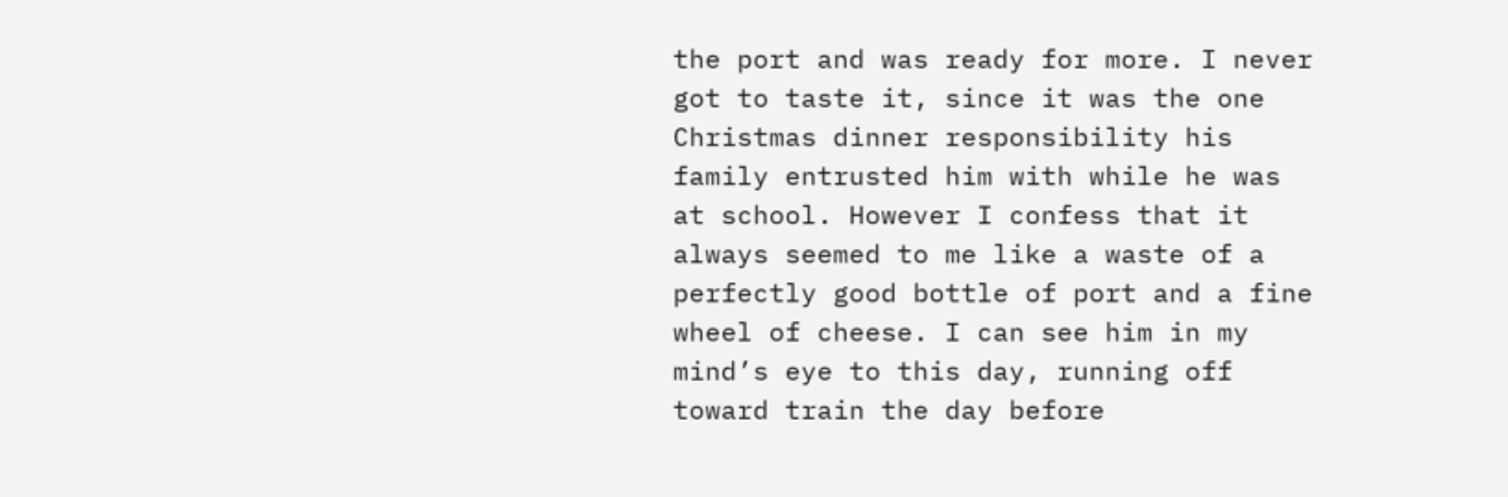the port and was ready for more. I never got to taste it, since it was the one Christmas dinner responsibility his family entrusted him with while he was at school. However I confess that it always seemed to me like a waste of a perfectly good bottle of port and a fine wheel of cheese. I can see him in my mind’s eye to this day, running off toward train the day before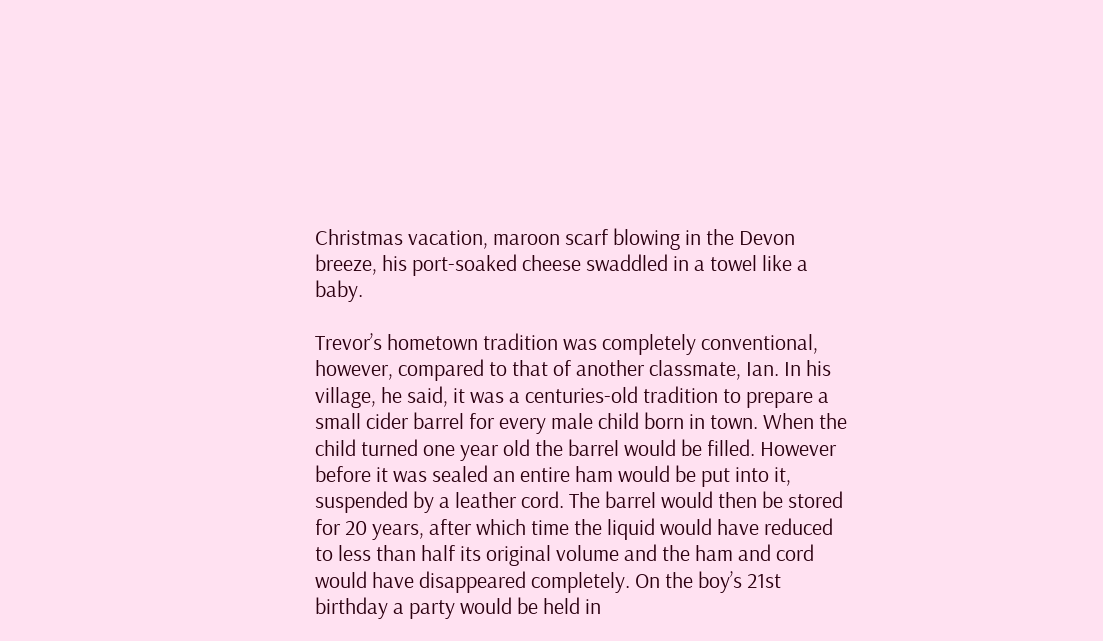Christmas vacation, maroon scarf blowing in the Devon breeze, his port-soaked cheese swaddled in a towel like a baby.

Trevor’s hometown tradition was completely conventional, however, compared to that of another classmate, Ian. In his village, he said, it was a centuries-old tradition to prepare a small cider barrel for every male child born in town. When the child turned one year old the barrel would be filled. However before it was sealed an entire ham would be put into it, suspended by a leather cord. The barrel would then be stored for 20 years, after which time the liquid would have reduced to less than half its original volume and the ham and cord would have disappeared completely. On the boy’s 21st birthday a party would be held in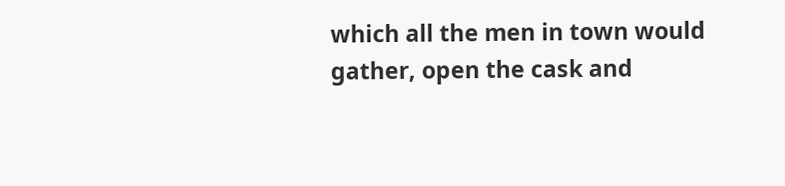which all the men in town would gather, open the cask and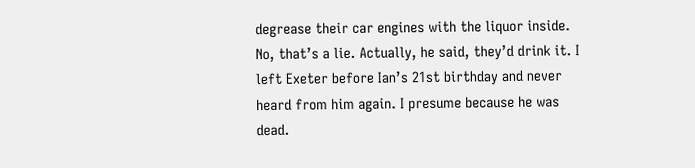degrease their car engines with the liquor inside. No, that’s a lie. Actually, he said, they’d drink it. I left Exeter before Ian’s 21st birthday and never heard from him again. I presume because he was dead.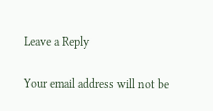Leave a Reply

Your email address will not be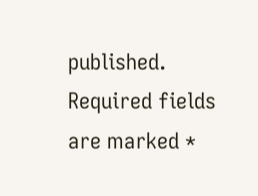published. Required fields are marked *